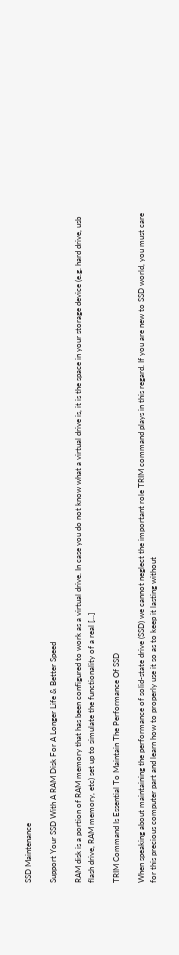SSD Maintenance

Support Your SSD With A RAM Disk For A Longer Life & Better Speed

RAM disk is a portion of RAM memory that has been configured to work as a virtual drive. In case you do not know what a virtual drive is, it is the space in your storage device (e.g. hard drive, usb flash drive, RAM memory, etc) set up to simulate the functionality of a real [...]

TRIM Command Is Essential To Maintain The Performance Of SSD

When speaking about maintaining the performance of solid-state drive (SSD) we cannot neglect the important role TRIM command plays in this regard. If you are new to SSD world, you must care for this precious computer part and learn how to properly use it so as to keep it lasting without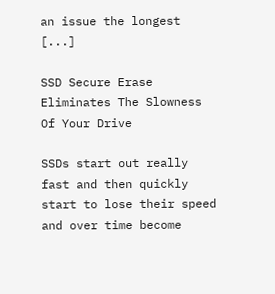an issue the longest [...]

SSD Secure Erase Eliminates The Slowness Of Your Drive

SSDs start out really fast and then quickly start to lose their speed and over time become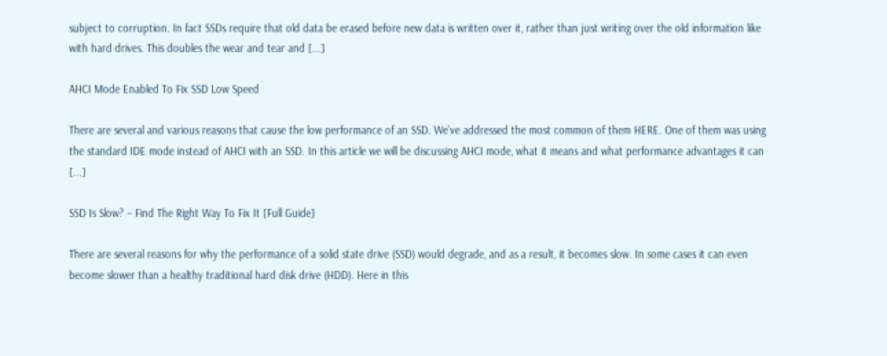subject to corruption. In fact SSDs require that old data be erased before new data is written over it, rather than just writing over the old information like with hard drives. This doubles the wear and tear and [...]

AHCI Mode Enabled To Fix SSD Low Speed

There are several and various reasons that cause the low performance of an SSD. We’ve addressed the most common of them HERE. One of them was using the standard IDE mode instead of AHCI with an SSD. In this article we will be discussing AHCI mode, what it means and what performance advantages it can [...]

SSD Is Slow? – Find The Right Way To Fix It [Full Guide]

There are several reasons for why the performance of a solid state drive (SSD) would degrade, and as a result, it becomes slow. In some cases it can even become slower than a healthy traditional hard disk drive (HDD). Here in this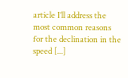article I’ll address the most common reasons for the declination in the speed [...]